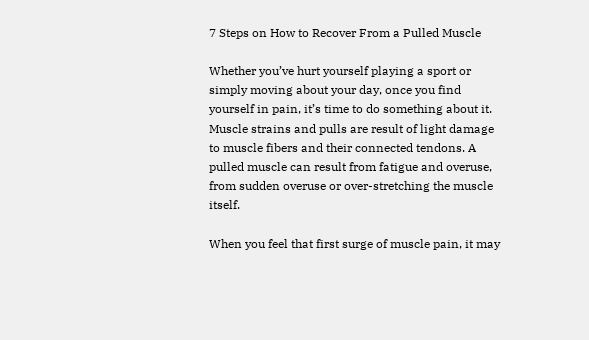7 Steps on How to Recover From a Pulled Muscle

Whether you’ve hurt yourself playing a sport or simply moving about your day, once you find yourself in pain, it’s time to do something about it. Muscle strains and pulls are result of light damage to muscle fibers and their connected tendons. A pulled muscle can result from fatigue and overuse, from sudden overuse or over-stretching the muscle itself.

When you feel that first surge of muscle pain, it may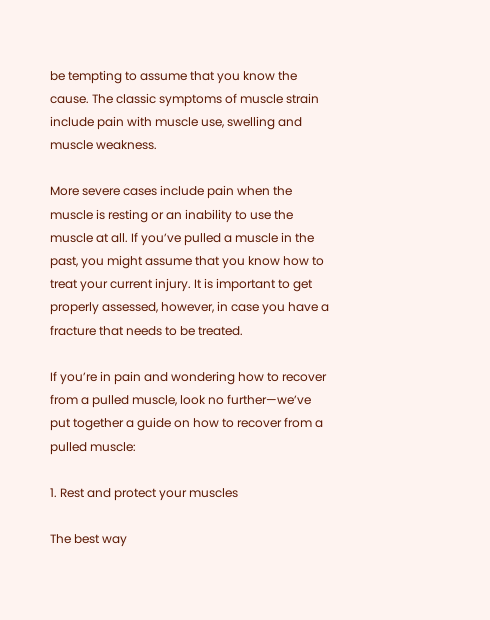be tempting to assume that you know the cause. The classic symptoms of muscle strain include pain with muscle use, swelling and muscle weakness.

More severe cases include pain when the muscle is resting or an inability to use the muscle at all. If you’ve pulled a muscle in the past, you might assume that you know how to treat your current injury. It is important to get properly assessed, however, in case you have a fracture that needs to be treated.

If you’re in pain and wondering how to recover from a pulled muscle, look no further—we’ve put together a guide on how to recover from a pulled muscle:

1. Rest and protect your muscles

The best way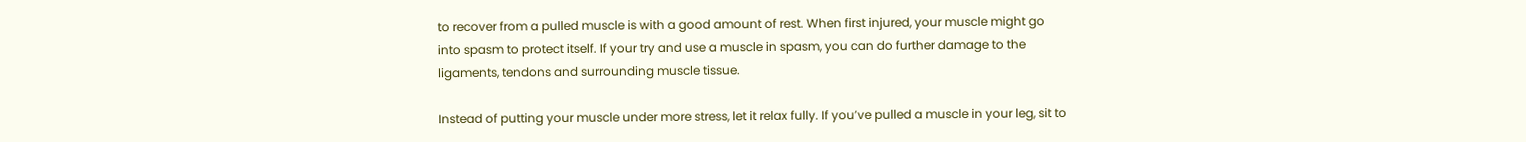to recover from a pulled muscle is with a good amount of rest. When first injured, your muscle might go into spasm to protect itself. If your try and use a muscle in spasm, you can do further damage to the ligaments, tendons and surrounding muscle tissue.

Instead of putting your muscle under more stress, let it relax fully. If you’ve pulled a muscle in your leg, sit to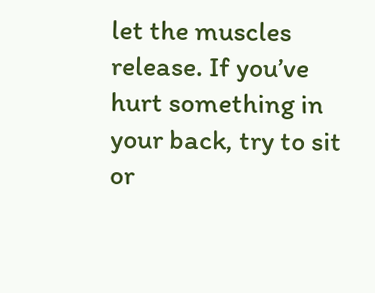let the muscles release. If you’ve hurt something in your back, try to sit or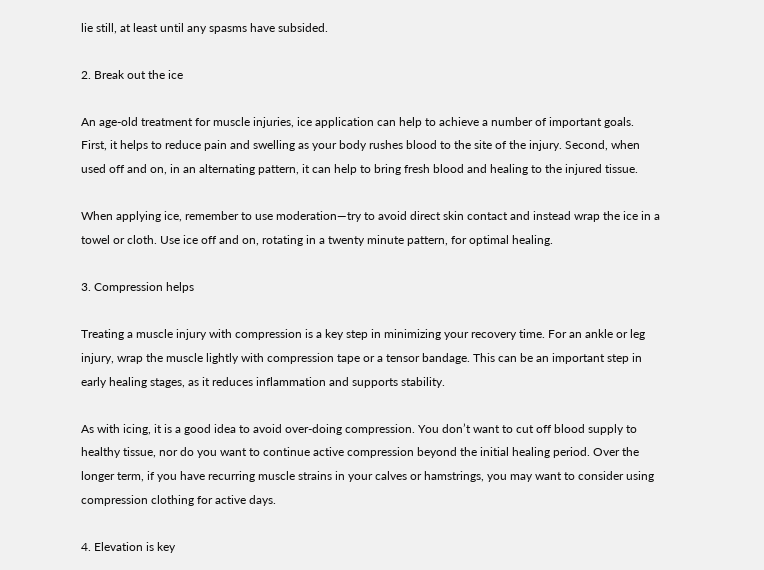lie still, at least until any spasms have subsided.

2. Break out the ice

An age-old treatment for muscle injuries, ice application can help to achieve a number of important goals. First, it helps to reduce pain and swelling as your body rushes blood to the site of the injury. Second, when used off and on, in an alternating pattern, it can help to bring fresh blood and healing to the injured tissue.

When applying ice, remember to use moderation—try to avoid direct skin contact and instead wrap the ice in a towel or cloth. Use ice off and on, rotating in a twenty minute pattern, for optimal healing.

3. Compression helps

Treating a muscle injury with compression is a key step in minimizing your recovery time. For an ankle or leg injury, wrap the muscle lightly with compression tape or a tensor bandage. This can be an important step in early healing stages, as it reduces inflammation and supports stability.

As with icing, it is a good idea to avoid over-doing compression. You don’t want to cut off blood supply to healthy tissue, nor do you want to continue active compression beyond the initial healing period. Over the longer term, if you have recurring muscle strains in your calves or hamstrings, you may want to consider using compression clothing for active days.

4. Elevation is key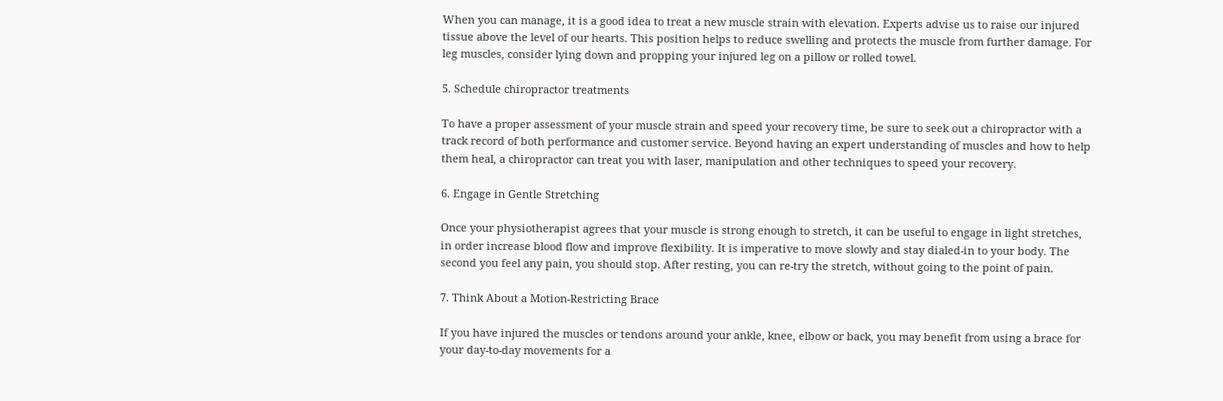When you can manage, it is a good idea to treat a new muscle strain with elevation. Experts advise us to raise our injured tissue above the level of our hearts. This position helps to reduce swelling and protects the muscle from further damage. For leg muscles, consider lying down and propping your injured leg on a pillow or rolled towel.

5. Schedule chiropractor treatments

To have a proper assessment of your muscle strain and speed your recovery time, be sure to seek out a chiropractor with a track record of both performance and customer service. Beyond having an expert understanding of muscles and how to help them heal, a chiropractor can treat you with laser, manipulation and other techniques to speed your recovery.

6. Engage in Gentle Stretching

Once your physiotherapist agrees that your muscle is strong enough to stretch, it can be useful to engage in light stretches, in order increase blood flow and improve flexibility. It is imperative to move slowly and stay dialed-in to your body. The second you feel any pain, you should stop. After resting, you can re-try the stretch, without going to the point of pain.

7. Think About a Motion-Restricting Brace

If you have injured the muscles or tendons around your ankle, knee, elbow or back, you may benefit from using a brace for your day-to-day movements for a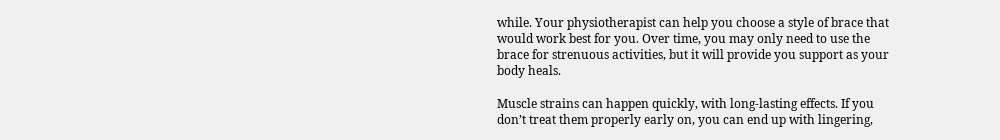while. Your physiotherapist can help you choose a style of brace that would work best for you. Over time, you may only need to use the brace for strenuous activities, but it will provide you support as your body heals.

Muscle strains can happen quickly, with long-lasting effects. If you don’t treat them properly early on, you can end up with lingering,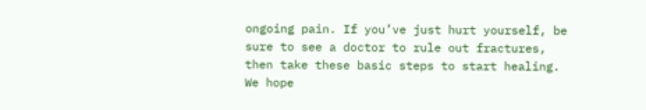ongoing pain. If you’ve just hurt yourself, be sure to see a doctor to rule out fractures, then take these basic steps to start healing. We hope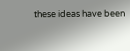these ideas have been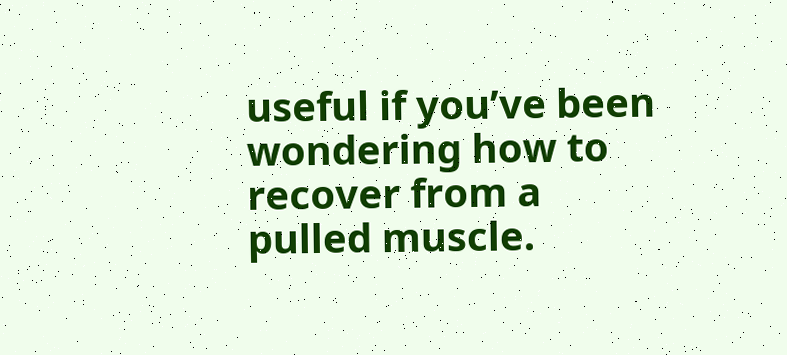useful if you’ve been wondering how to recover from a pulled muscle.